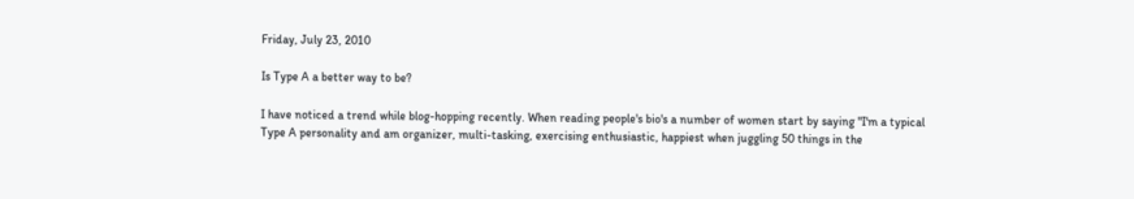Friday, July 23, 2010

Is Type A a better way to be?

I have noticed a trend while blog-hopping recently. When reading people's bio's a number of women start by saying "I'm a typical Type A personality and am organizer, multi-tasking, exercising enthusiastic, happiest when juggling 50 things in the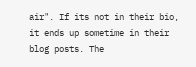air". If its not in their bio, it ends up sometime in their blog posts. The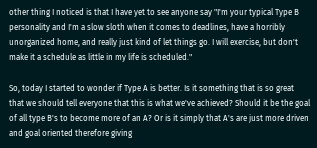other thing I noticed is that I have yet to see anyone say "I'm your typical Type B personality and I'm a slow sloth when it comes to deadlines, have a horribly unorganized home, and really just kind of let things go. I will exercise, but don't make it a schedule as little in my life is scheduled."

So, today I started to wonder if Type A is better. Is it something that is so great that we should tell everyone that this is what we've achieved? Should it be the goal of all type B's to become more of an A? Or is it simply that A's are just more driven and goal oriented therefore giving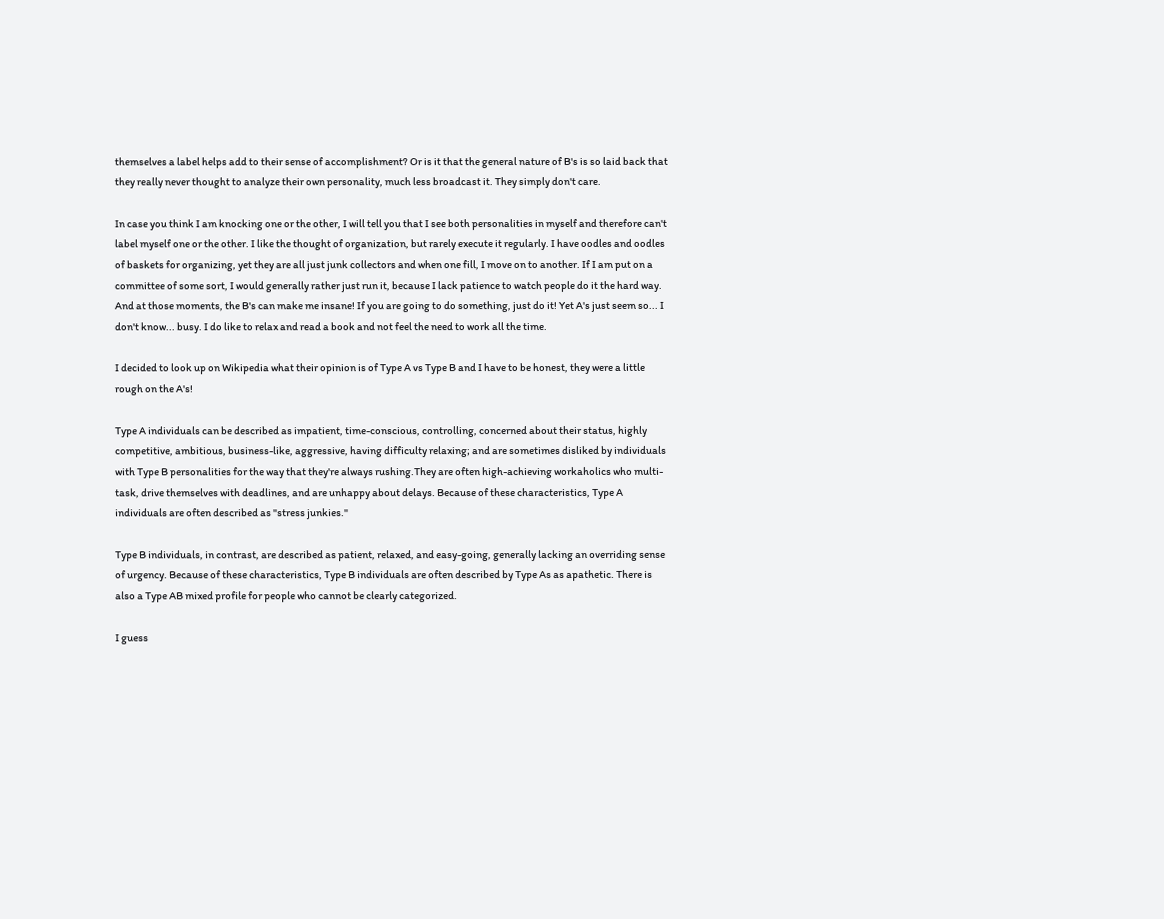themselves a label helps add to their sense of accomplishment? Or is it that the general nature of B's is so laid back that they really never thought to analyze their own personality, much less broadcast it. They simply don't care.

In case you think I am knocking one or the other, I will tell you that I see both personalities in myself and therefore can't label myself one or the other. I like the thought of organization, but rarely execute it regularly. I have oodles and oodles of baskets for organizing, yet they are all just junk collectors and when one fill, I move on to another. If I am put on a committee of some sort, I would generally rather just run it, because I lack patience to watch people do it the hard way. And at those moments, the B's can make me insane! If you are going to do something, just do it! Yet A's just seem so... I don't know... busy. I do like to relax and read a book and not feel the need to work all the time.

I decided to look up on Wikipedia what their opinion is of Type A vs Type B and I have to be honest, they were a little rough on the A's!

Type A individuals can be described as impatient, time-conscious, controlling, concerned about their status, highly competitive, ambitious, business-like, aggressive, having difficulty relaxing; and are sometimes disliked by individuals with Type B personalities for the way that they're always rushing.They are often high-achieving workaholics who multi-task, drive themselves with deadlines, and are unhappy about delays. Because of these characteristics, Type A individuals are often described as "stress junkies."

Type B individuals, in contrast, are described as patient, relaxed, and easy-going, generally lacking an overriding sense of urgency. Because of these characteristics, Type B individuals are often described by Type As as apathetic. There is also a Type AB mixed profile for people who cannot be clearly categorized.

I guess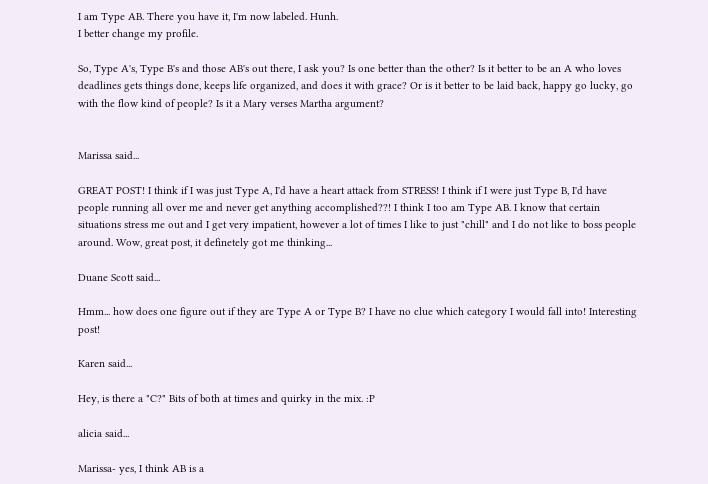I am Type AB. There you have it, I'm now labeled. Hunh.
I better change my profile.

So, Type A's, Type B's and those AB's out there, I ask you? Is one better than the other? Is it better to be an A who loves deadlines gets things done, keeps life organized, and does it with grace? Or is it better to be laid back, happy go lucky, go with the flow kind of people? Is it a Mary verses Martha argument?


Marissa said...

GREAT POST! I think if I was just Type A, I'd have a heart attack from STRESS! I think if I were just Type B, I'd have people running all over me and never get anything accomplished??! I think I too am Type AB. I know that certain situations stress me out and I get very impatient, however a lot of times I like to just "chill" and I do not like to boss people around. Wow, great post, it definetely got me thinking...

Duane Scott said...

Hmm... how does one figure out if they are Type A or Type B? I have no clue which category I would fall into! Interesting post!

Karen said...

Hey, is there a "C?" Bits of both at times and quirky in the mix. :P

alicia said...

Marissa- yes, I think AB is a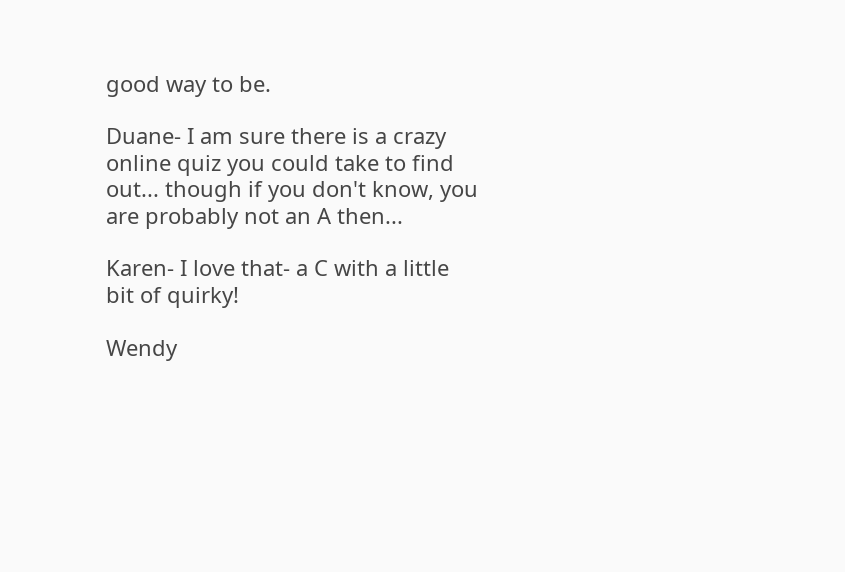good way to be.

Duane- I am sure there is a crazy online quiz you could take to find out... though if you don't know, you are probably not an A then...

Karen- I love that- a C with a little bit of quirky!

Wendy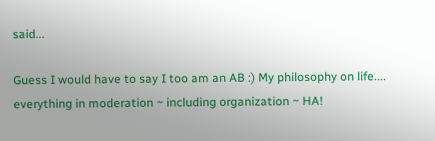said...

Guess I would have to say I too am an AB :) My philosophy on life.... everything in moderation ~ including organization ~ HA!